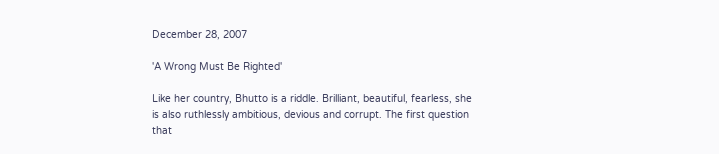December 28, 2007

'A Wrong Must Be Righted'

Like her country, Bhutto is a riddle. Brilliant, beautiful, fearless, she is also ruthlessly ambitious, devious and corrupt. The first question that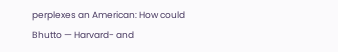perplexes an American: How could Bhutto — Harvard- and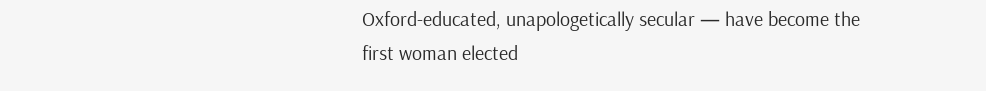Oxford-educated, unapologetically secular — have become the first woman elected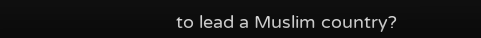to lead a Muslim country?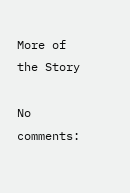More of the Story

No comments: